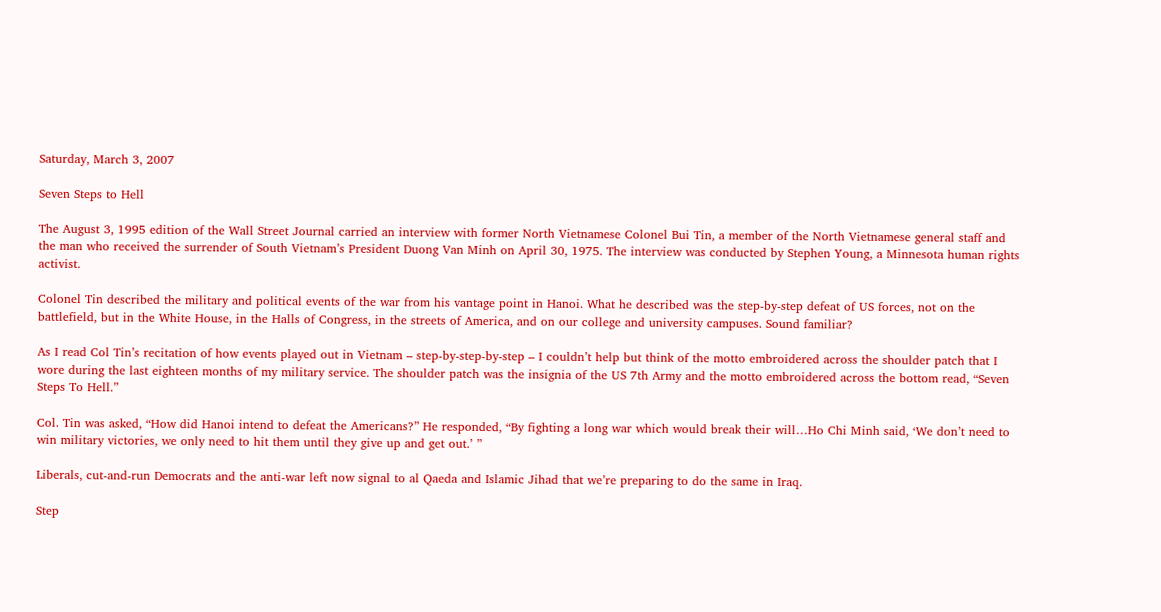Saturday, March 3, 2007

Seven Steps to Hell

The August 3, 1995 edition of the Wall Street Journal carried an interview with former North Vietnamese Colonel Bui Tin, a member of the North Vietnamese general staff and the man who received the surrender of South Vietnam’s President Duong Van Minh on April 30, 1975. The interview was conducted by Stephen Young, a Minnesota human rights activist.

Colonel Tin described the military and political events of the war from his vantage point in Hanoi. What he described was the step-by-step defeat of US forces, not on the battlefield, but in the White House, in the Halls of Congress, in the streets of America, and on our college and university campuses. Sound familiar?

As I read Col Tin’s recitation of how events played out in Vietnam – step-by-step-by-step – I couldn’t help but think of the motto embroidered across the shoulder patch that I wore during the last eighteen months of my military service. The shoulder patch was the insignia of the US 7th Army and the motto embroidered across the bottom read, “Seven Steps To Hell.”

Col. Tin was asked, “How did Hanoi intend to defeat the Americans?” He responded, “By fighting a long war which would break their will…Ho Chi Minh said, ‘We don’t need to win military victories, we only need to hit them until they give up and get out.’ ”

Liberals, cut-and-run Democrats and the anti-war left now signal to al Qaeda and Islamic Jihad that we’re preparing to do the same in Iraq.

Step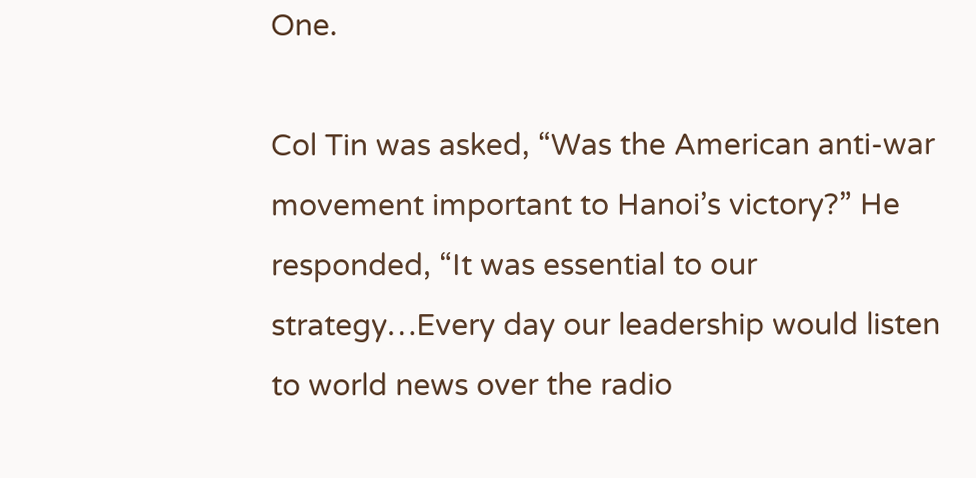One.

Col Tin was asked, “Was the American anti-war movement important to Hanoi’s victory?” He responded, “It was essential to our strategy…Every day our leadership would listen to world news over the radio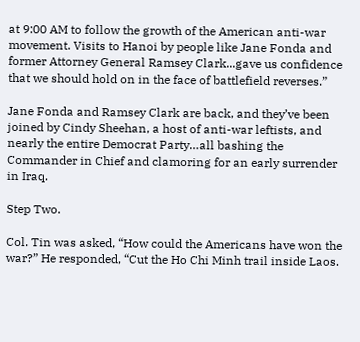at 9:00 AM to follow the growth of the American anti-war movement. Visits to Hanoi by people like Jane Fonda and former Attorney General Ramsey Clark...gave us confidence that we should hold on in the face of battlefield reverses.”

Jane Fonda and Ramsey Clark are back, and they’ve been joined by Cindy Sheehan, a host of anti-war leftists, and nearly the entire Democrat Party…all bashing the Commander in Chief and clamoring for an early surrender in Iraq.

Step Two.

Col. Tin was asked, “How could the Americans have won the war?” He responded, “Cut the Ho Chi Minh trail inside Laos.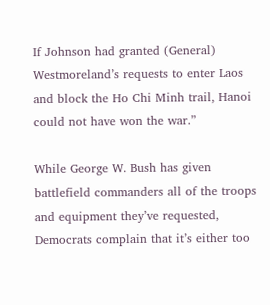If Johnson had granted (General) Westmoreland’s requests to enter Laos and block the Ho Chi Minh trail, Hanoi could not have won the war.”

While George W. Bush has given battlefield commanders all of the troops and equipment they’ve requested, Democrats complain that it’s either too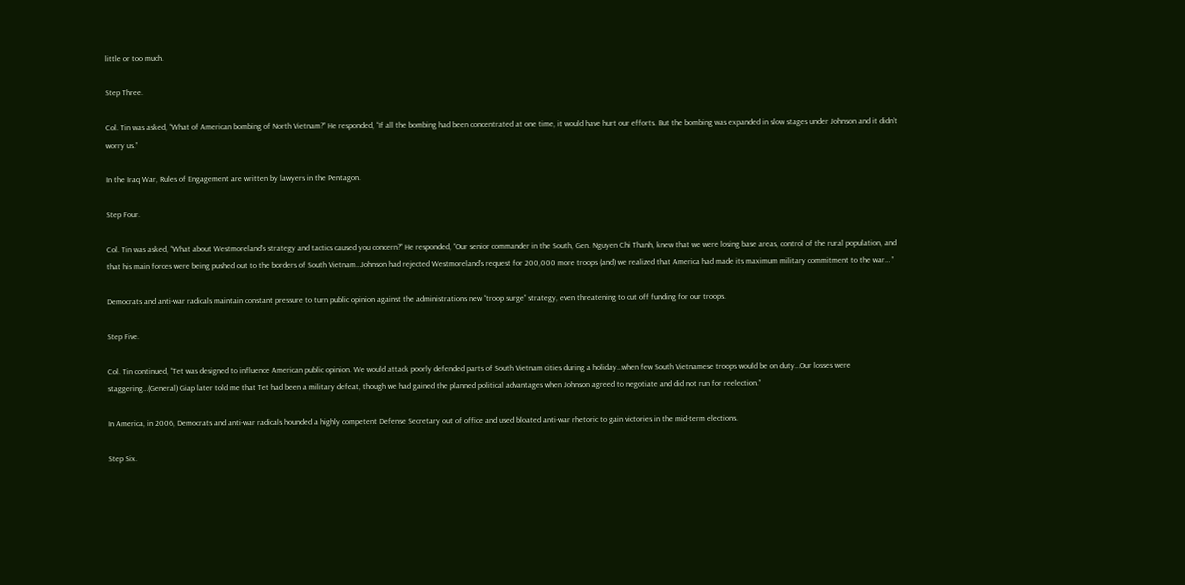little or too much.

Step Three.

Col. Tin was asked, “What of American bombing of North Vietnam?” He responded, “If all the bombing had been concentrated at one time, it would have hurt our efforts. But the bombing was expanded in slow stages under Johnson and it didn’t worry us.”

In the Iraq War, Rules of Engagement are written by lawyers in the Pentagon.

Step Four.

Col. Tin was asked, “What about Westmoreland’s strategy and tactics caused you concern?” He responded, “Our senior commander in the South, Gen. Nguyen Chi Thanh, knew that we were losing base areas, control of the rural population, and that his main forces were being pushed out to the borders of South Vietnam…Johnson had rejected Westmoreland’s request for 200,000 more troops (and) we realized that America had made its maximum military commitment to the war… ”

Democrats and anti-war radicals maintain constant pressure to turn public opinion against the administrations new “troop surge” strategy, even threatening to cut off funding for our troops.

Step Five.

Col. Tin continued, “Tet was designed to influence American public opinion. We would attack poorly defended parts of South Vietnam cities during a holiday…when few South Vietnamese troops would be on duty…Our losses were staggering…(General) Giap later told me that Tet had been a military defeat, though we had gained the planned political advantages when Johnson agreed to negotiate and did not run for reelection.”

In America, in 2006, Democrats and anti-war radicals hounded a highly competent Defense Secretary out of office and used bloated anti-war rhetoric to gain victories in the mid-term elections.

Step Six.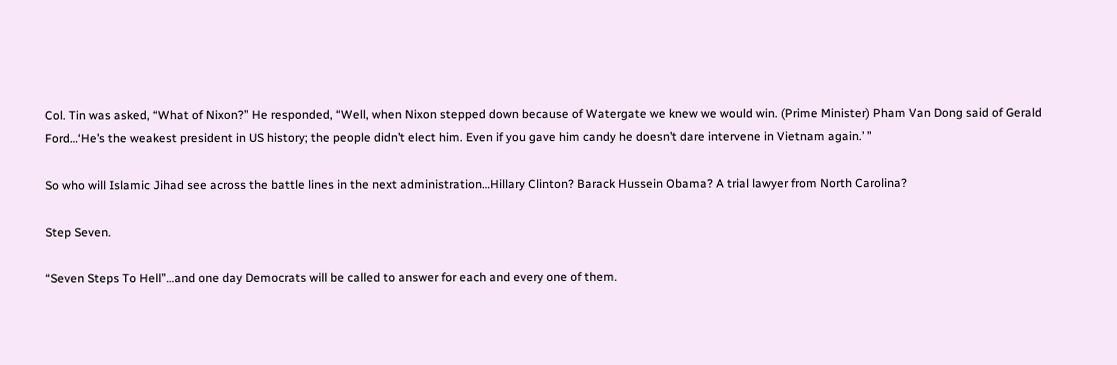Col. Tin was asked, “What of Nixon?” He responded, “Well, when Nixon stepped down because of Watergate we knew we would win. (Prime Minister) Pham Van Dong said of Gerald Ford…‘He’s the weakest president in US history; the people didn’t elect him. Even if you gave him candy he doesn’t dare intervene in Vietnam again.’ ”

So who will Islamic Jihad see across the battle lines in the next administration…Hillary Clinton? Barack Hussein Obama? A trial lawyer from North Carolina?

Step Seven.

“Seven Steps To Hell”…and one day Democrats will be called to answer for each and every one of them.